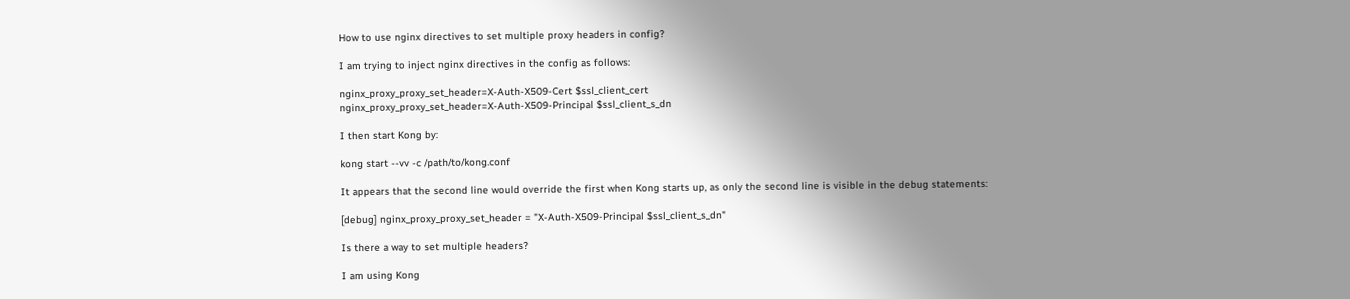How to use nginx directives to set multiple proxy headers in config?

I am trying to inject nginx directives in the config as follows:

nginx_proxy_proxy_set_header=X-Auth-X509-Cert $ssl_client_cert
nginx_proxy_proxy_set_header=X-Auth-X509-Principal $ssl_client_s_dn

I then start Kong by:

kong start --vv -c /path/to/kong.conf

It appears that the second line would override the first when Kong starts up, as only the second line is visible in the debug statements:

[debug] nginx_proxy_proxy_set_header = "X-Auth-X509-Principal $ssl_client_s_dn"

Is there a way to set multiple headers?

I am using Kong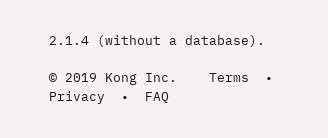2.1.4 (without a database).

© 2019 Kong Inc.    Terms  •  Privacy  •  FAQ